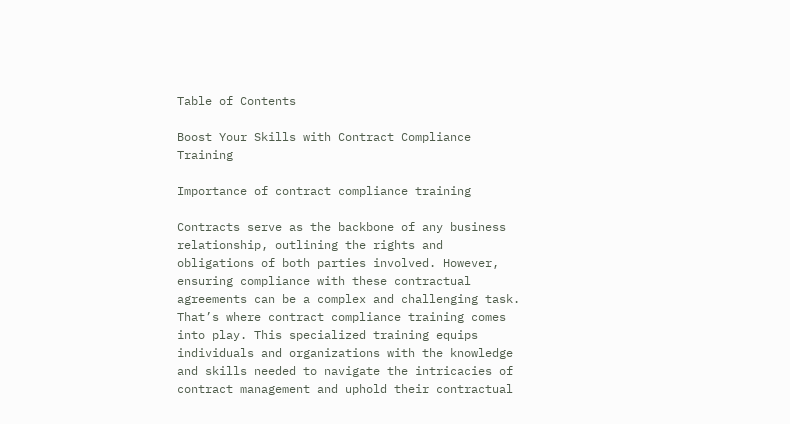Table of Contents

Boost Your Skills with Contract Compliance Training

Importance of contract compliance training

Contracts serve as the backbone of any business relationship, outlining the rights and obligations of both parties involved. However, ensuring compliance with these contractual agreements can be a complex and challenging task. That’s where contract compliance training comes into play. This specialized training equips individuals and organizations with the knowledge and skills needed to navigate the intricacies of contract management and uphold their contractual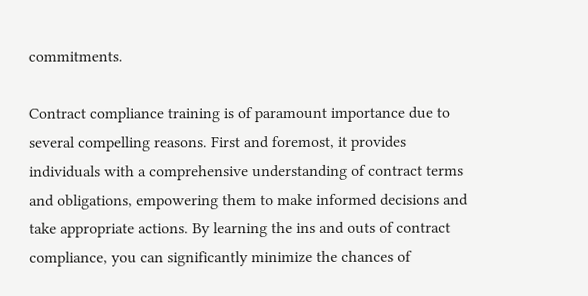commitments.

Contract compliance training is of paramount importance due to several compelling reasons. First and foremost, it provides individuals with a comprehensive understanding of contract terms and obligations, empowering them to make informed decisions and take appropriate actions. By learning the ins and outs of contract compliance, you can significantly minimize the chances of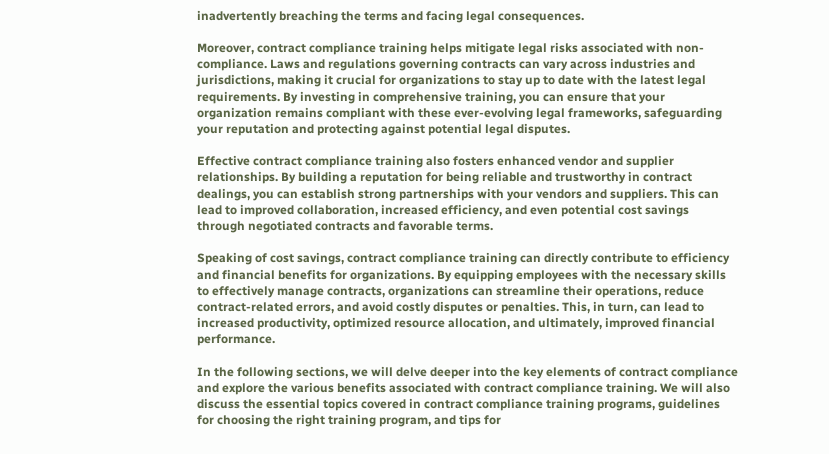inadvertently breaching the terms and facing legal consequences.

Moreover, contract compliance training helps mitigate legal risks associated with non-compliance. Laws and regulations governing contracts can vary across industries and jurisdictions, making it crucial for organizations to stay up to date with the latest legal requirements. By investing in comprehensive training, you can ensure that your organization remains compliant with these ever-evolving legal frameworks, safeguarding your reputation and protecting against potential legal disputes.

Effective contract compliance training also fosters enhanced vendor and supplier relationships. By building a reputation for being reliable and trustworthy in contract dealings, you can establish strong partnerships with your vendors and suppliers. This can lead to improved collaboration, increased efficiency, and even potential cost savings through negotiated contracts and favorable terms.

Speaking of cost savings, contract compliance training can directly contribute to efficiency and financial benefits for organizations. By equipping employees with the necessary skills to effectively manage contracts, organizations can streamline their operations, reduce contract-related errors, and avoid costly disputes or penalties. This, in turn, can lead to increased productivity, optimized resource allocation, and ultimately, improved financial performance.

In the following sections, we will delve deeper into the key elements of contract compliance and explore the various benefits associated with contract compliance training. We will also discuss the essential topics covered in contract compliance training programs, guidelines for choosing the right training program, and tips for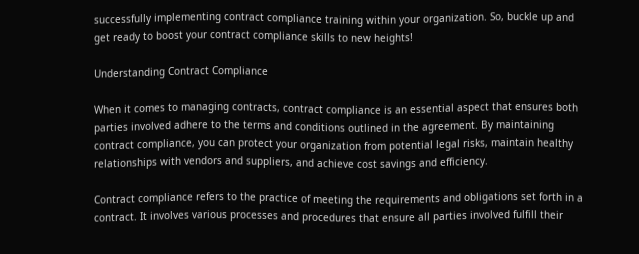successfully implementing contract compliance training within your organization. So, buckle up and get ready to boost your contract compliance skills to new heights!

Understanding Contract Compliance

When it comes to managing contracts, contract compliance is an essential aspect that ensures both parties involved adhere to the terms and conditions outlined in the agreement. By maintaining contract compliance, you can protect your organization from potential legal risks, maintain healthy relationships with vendors and suppliers, and achieve cost savings and efficiency.

Contract compliance refers to the practice of meeting the requirements and obligations set forth in a contract. It involves various processes and procedures that ensure all parties involved fulfill their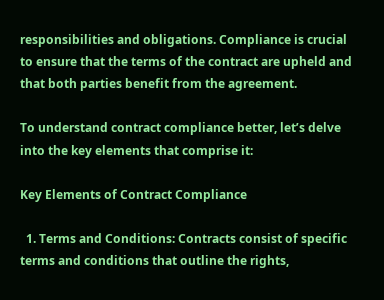responsibilities and obligations. Compliance is crucial to ensure that the terms of the contract are upheld and that both parties benefit from the agreement.

To understand contract compliance better, let’s delve into the key elements that comprise it:

Key Elements of Contract Compliance

  1. Terms and Conditions: Contracts consist of specific terms and conditions that outline the rights,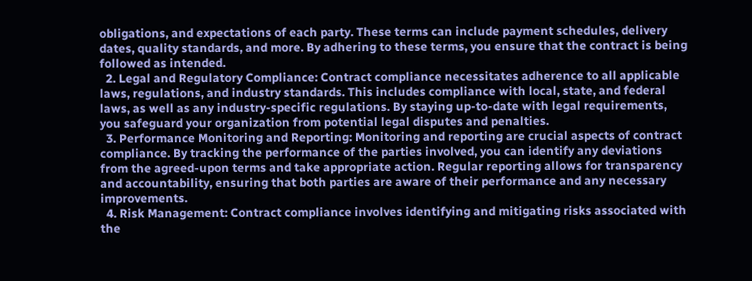obligations, and expectations of each party. These terms can include payment schedules, delivery dates, quality standards, and more. By adhering to these terms, you ensure that the contract is being followed as intended.
  2. Legal and Regulatory Compliance: Contract compliance necessitates adherence to all applicable laws, regulations, and industry standards. This includes compliance with local, state, and federal laws, as well as any industry-specific regulations. By staying up-to-date with legal requirements, you safeguard your organization from potential legal disputes and penalties.
  3. Performance Monitoring and Reporting: Monitoring and reporting are crucial aspects of contract compliance. By tracking the performance of the parties involved, you can identify any deviations from the agreed-upon terms and take appropriate action. Regular reporting allows for transparency and accountability, ensuring that both parties are aware of their performance and any necessary improvements.
  4. Risk Management: Contract compliance involves identifying and mitigating risks associated with the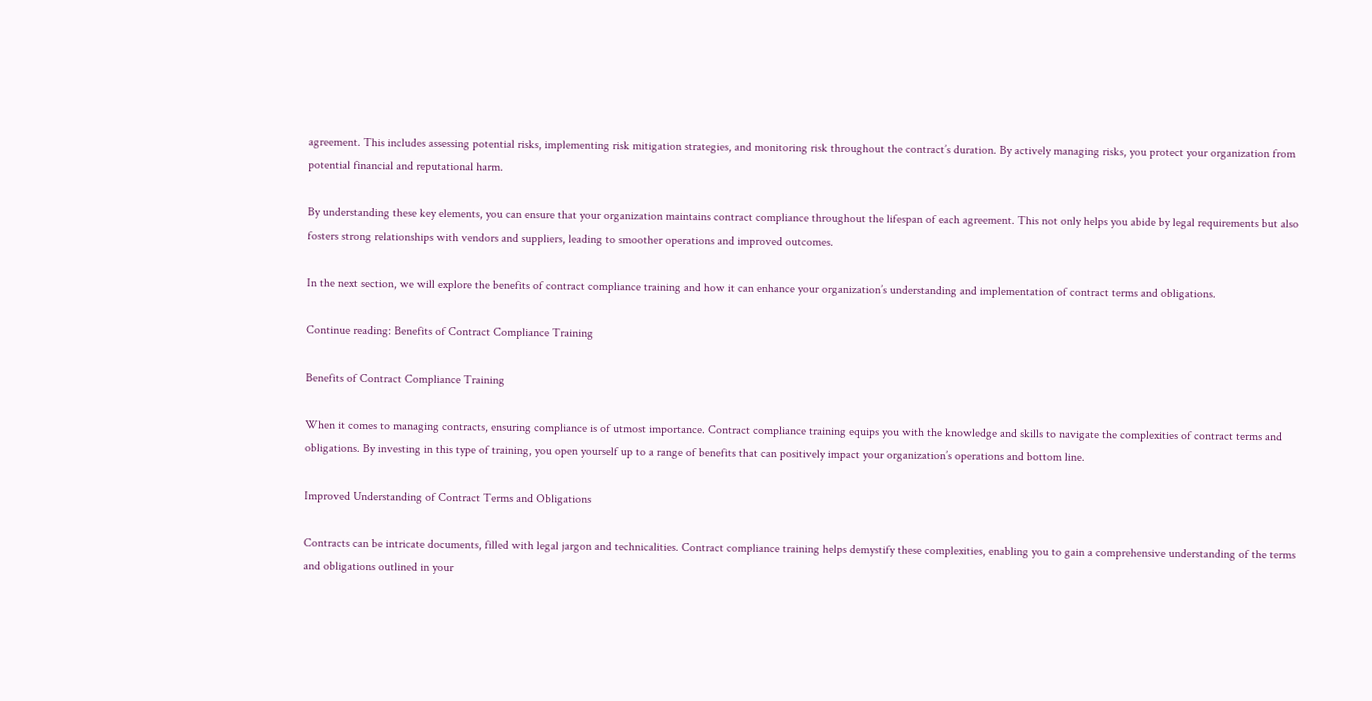agreement. This includes assessing potential risks, implementing risk mitigation strategies, and monitoring risk throughout the contract’s duration. By actively managing risks, you protect your organization from potential financial and reputational harm.

By understanding these key elements, you can ensure that your organization maintains contract compliance throughout the lifespan of each agreement. This not only helps you abide by legal requirements but also fosters strong relationships with vendors and suppliers, leading to smoother operations and improved outcomes.

In the next section, we will explore the benefits of contract compliance training and how it can enhance your organization’s understanding and implementation of contract terms and obligations.

Continue reading: Benefits of Contract Compliance Training

Benefits of Contract Compliance Training

When it comes to managing contracts, ensuring compliance is of utmost importance. Contract compliance training equips you with the knowledge and skills to navigate the complexities of contract terms and obligations. By investing in this type of training, you open yourself up to a range of benefits that can positively impact your organization’s operations and bottom line.

Improved Understanding of Contract Terms and Obligations

Contracts can be intricate documents, filled with legal jargon and technicalities. Contract compliance training helps demystify these complexities, enabling you to gain a comprehensive understanding of the terms and obligations outlined in your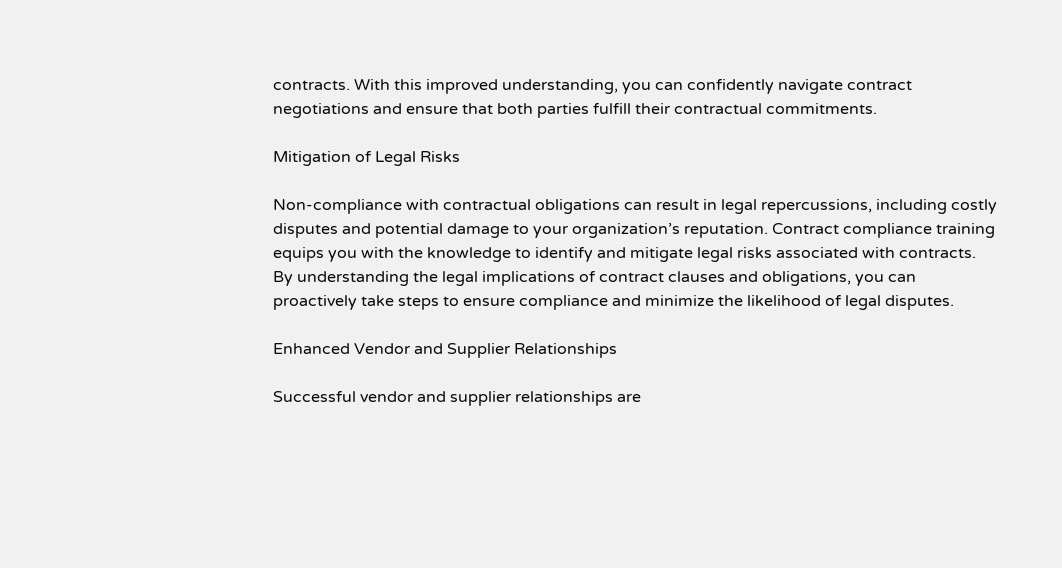contracts. With this improved understanding, you can confidently navigate contract negotiations and ensure that both parties fulfill their contractual commitments.

Mitigation of Legal Risks

Non-compliance with contractual obligations can result in legal repercussions, including costly disputes and potential damage to your organization’s reputation. Contract compliance training equips you with the knowledge to identify and mitigate legal risks associated with contracts. By understanding the legal implications of contract clauses and obligations, you can proactively take steps to ensure compliance and minimize the likelihood of legal disputes.

Enhanced Vendor and Supplier Relationships

Successful vendor and supplier relationships are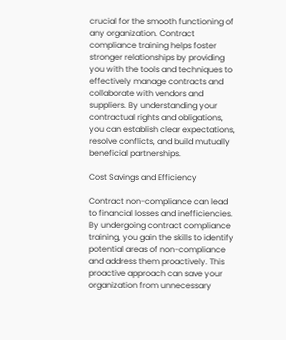crucial for the smooth functioning of any organization. Contract compliance training helps foster stronger relationships by providing you with the tools and techniques to effectively manage contracts and collaborate with vendors and suppliers. By understanding your contractual rights and obligations, you can establish clear expectations, resolve conflicts, and build mutually beneficial partnerships.

Cost Savings and Efficiency

Contract non-compliance can lead to financial losses and inefficiencies. By undergoing contract compliance training, you gain the skills to identify potential areas of non-compliance and address them proactively. This proactive approach can save your organization from unnecessary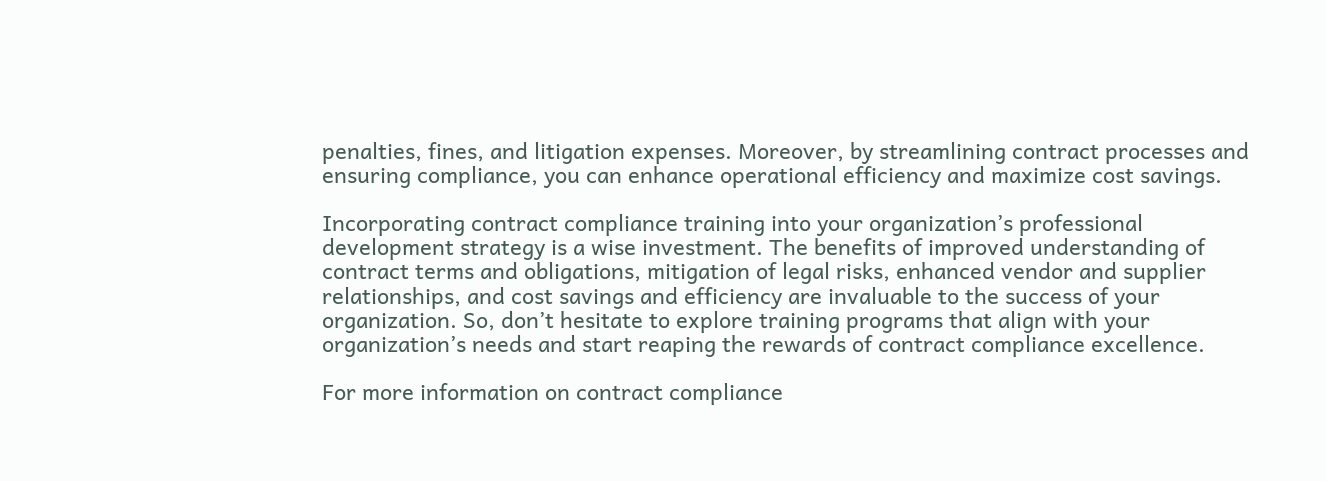penalties, fines, and litigation expenses. Moreover, by streamlining contract processes and ensuring compliance, you can enhance operational efficiency and maximize cost savings.

Incorporating contract compliance training into your organization’s professional development strategy is a wise investment. The benefits of improved understanding of contract terms and obligations, mitigation of legal risks, enhanced vendor and supplier relationships, and cost savings and efficiency are invaluable to the success of your organization. So, don’t hesitate to explore training programs that align with your organization’s needs and start reaping the rewards of contract compliance excellence.

For more information on contract compliance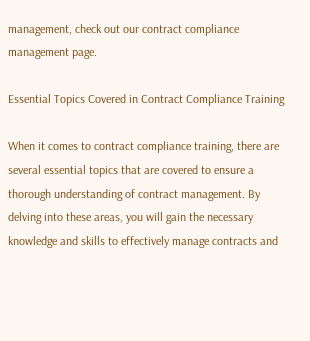management, check out our contract compliance management page.

Essential Topics Covered in Contract Compliance Training

When it comes to contract compliance training, there are several essential topics that are covered to ensure a thorough understanding of contract management. By delving into these areas, you will gain the necessary knowledge and skills to effectively manage contracts and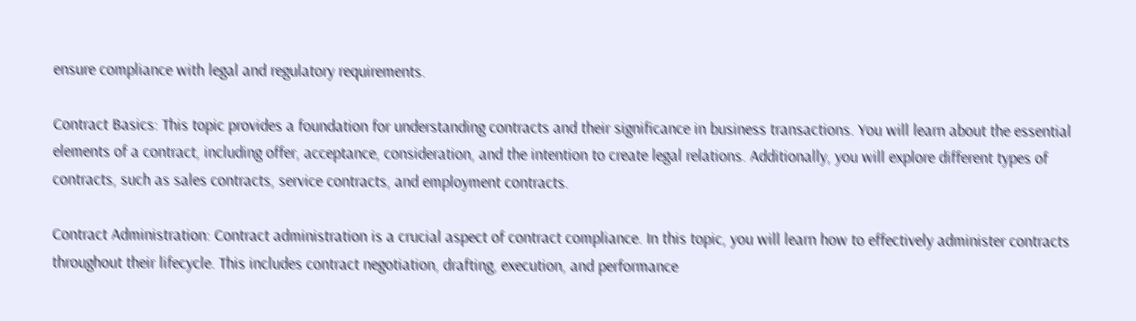ensure compliance with legal and regulatory requirements.

Contract Basics: This topic provides a foundation for understanding contracts and their significance in business transactions. You will learn about the essential elements of a contract, including offer, acceptance, consideration, and the intention to create legal relations. Additionally, you will explore different types of contracts, such as sales contracts, service contracts, and employment contracts.

Contract Administration: Contract administration is a crucial aspect of contract compliance. In this topic, you will learn how to effectively administer contracts throughout their lifecycle. This includes contract negotiation, drafting, execution, and performance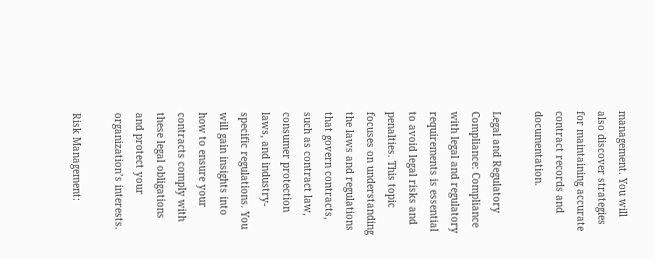management. You will also discover strategies for maintaining accurate contract records and documentation.

Legal and Regulatory Compliance: Compliance with legal and regulatory requirements is essential to avoid legal risks and penalties. This topic focuses on understanding the laws and regulations that govern contracts, such as contract law, consumer protection laws, and industry-specific regulations. You will gain insights into how to ensure your contracts comply with these legal obligations and protect your organization’s interests.

Risk Management: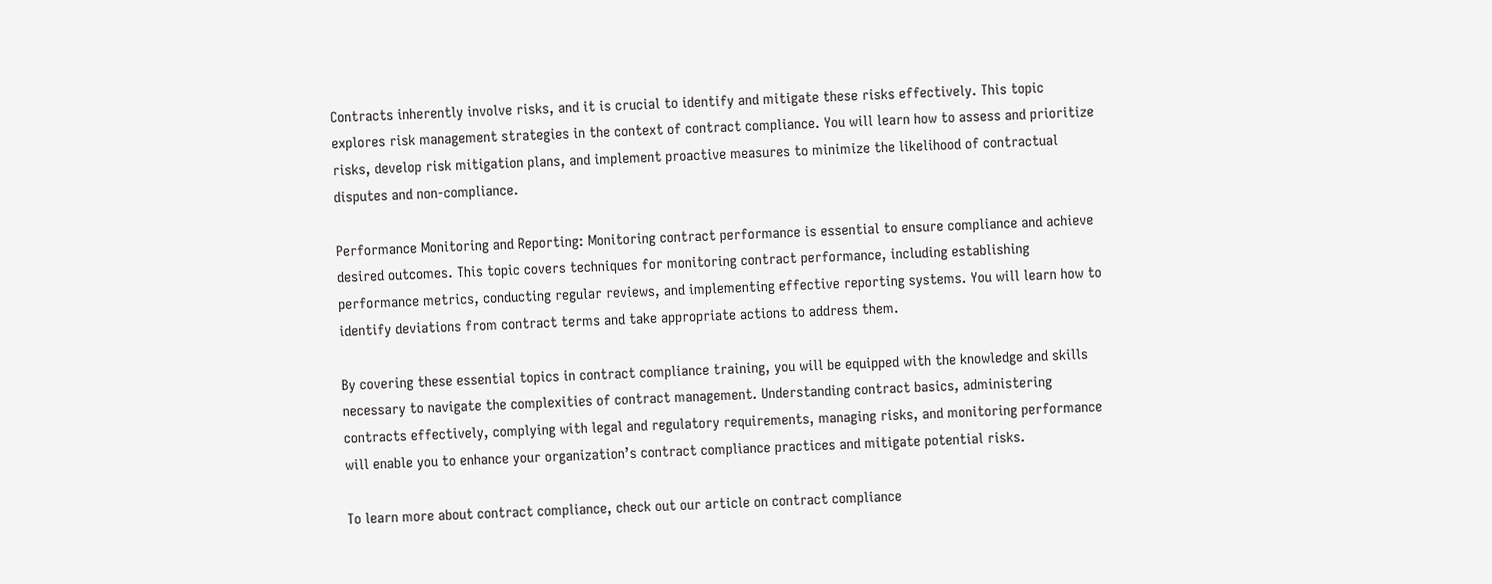Contracts inherently involve risks, and it is crucial to identify and mitigate these risks effectively. This topic explores risk management strategies in the context of contract compliance. You will learn how to assess and prioritize risks, develop risk mitigation plans, and implement proactive measures to minimize the likelihood of contractual disputes and non-compliance.

Performance Monitoring and Reporting: Monitoring contract performance is essential to ensure compliance and achieve desired outcomes. This topic covers techniques for monitoring contract performance, including establishing performance metrics, conducting regular reviews, and implementing effective reporting systems. You will learn how to identify deviations from contract terms and take appropriate actions to address them.

By covering these essential topics in contract compliance training, you will be equipped with the knowledge and skills necessary to navigate the complexities of contract management. Understanding contract basics, administering contracts effectively, complying with legal and regulatory requirements, managing risks, and monitoring performance will enable you to enhance your organization’s contract compliance practices and mitigate potential risks.

To learn more about contract compliance, check out our article on contract compliance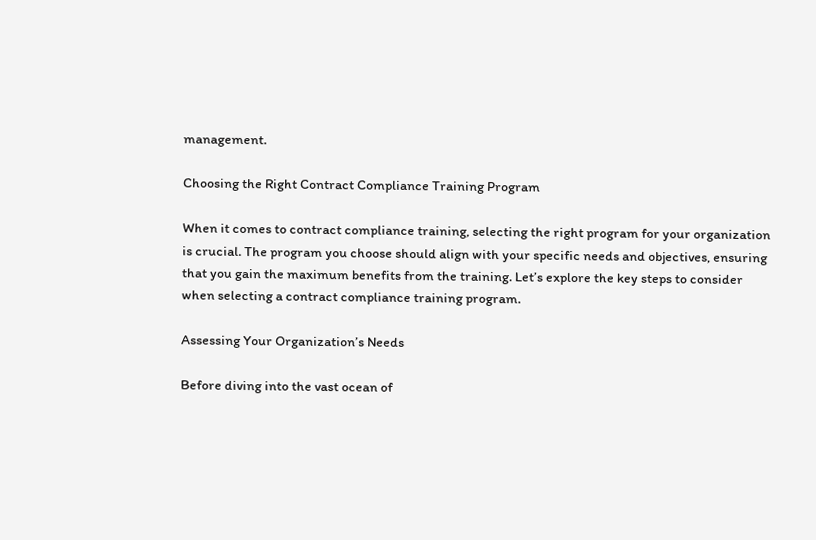management.

Choosing the Right Contract Compliance Training Program

When it comes to contract compliance training, selecting the right program for your organization is crucial. The program you choose should align with your specific needs and objectives, ensuring that you gain the maximum benefits from the training. Let’s explore the key steps to consider when selecting a contract compliance training program.

Assessing Your Organization’s Needs

Before diving into the vast ocean of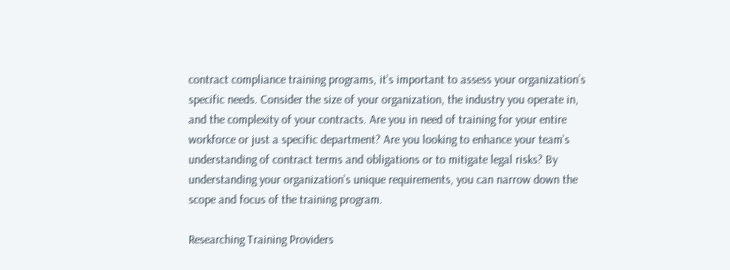contract compliance training programs, it’s important to assess your organization’s specific needs. Consider the size of your organization, the industry you operate in, and the complexity of your contracts. Are you in need of training for your entire workforce or just a specific department? Are you looking to enhance your team’s understanding of contract terms and obligations or to mitigate legal risks? By understanding your organization’s unique requirements, you can narrow down the scope and focus of the training program.

Researching Training Providers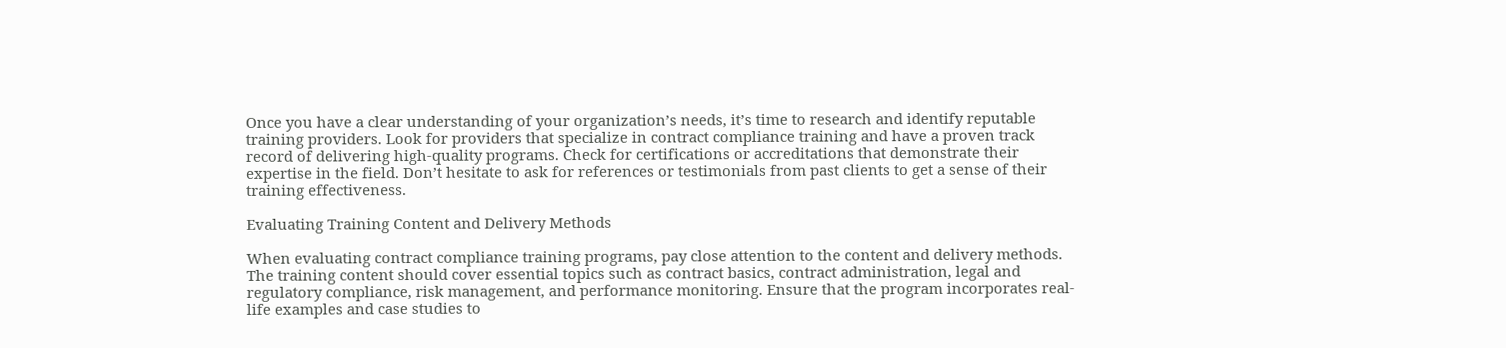Once you have a clear understanding of your organization’s needs, it’s time to research and identify reputable training providers. Look for providers that specialize in contract compliance training and have a proven track record of delivering high-quality programs. Check for certifications or accreditations that demonstrate their expertise in the field. Don’t hesitate to ask for references or testimonials from past clients to get a sense of their training effectiveness.

Evaluating Training Content and Delivery Methods

When evaluating contract compliance training programs, pay close attention to the content and delivery methods. The training content should cover essential topics such as contract basics, contract administration, legal and regulatory compliance, risk management, and performance monitoring. Ensure that the program incorporates real-life examples and case studies to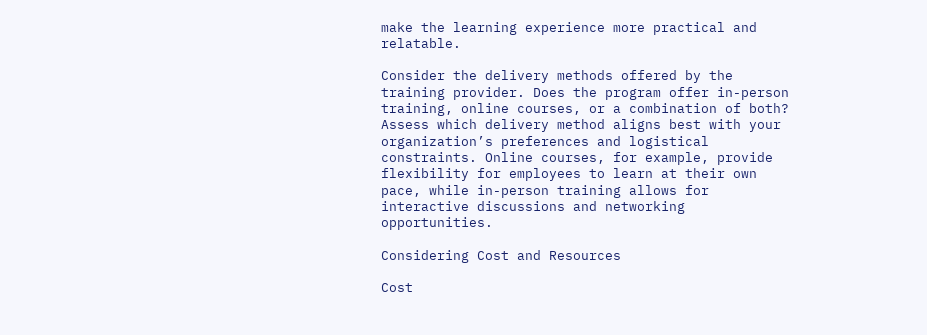make the learning experience more practical and relatable.

Consider the delivery methods offered by the training provider. Does the program offer in-person training, online courses, or a combination of both? Assess which delivery method aligns best with your organization’s preferences and logistical constraints. Online courses, for example, provide flexibility for employees to learn at their own pace, while in-person training allows for interactive discussions and networking opportunities.

Considering Cost and Resources

Cost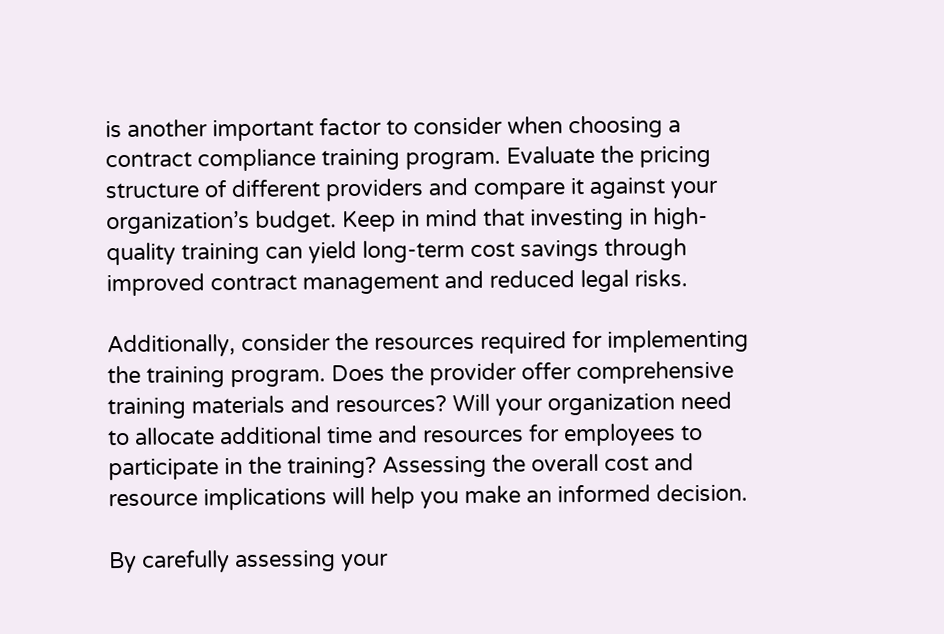is another important factor to consider when choosing a contract compliance training program. Evaluate the pricing structure of different providers and compare it against your organization’s budget. Keep in mind that investing in high-quality training can yield long-term cost savings through improved contract management and reduced legal risks.

Additionally, consider the resources required for implementing the training program. Does the provider offer comprehensive training materials and resources? Will your organization need to allocate additional time and resources for employees to participate in the training? Assessing the overall cost and resource implications will help you make an informed decision.

By carefully assessing your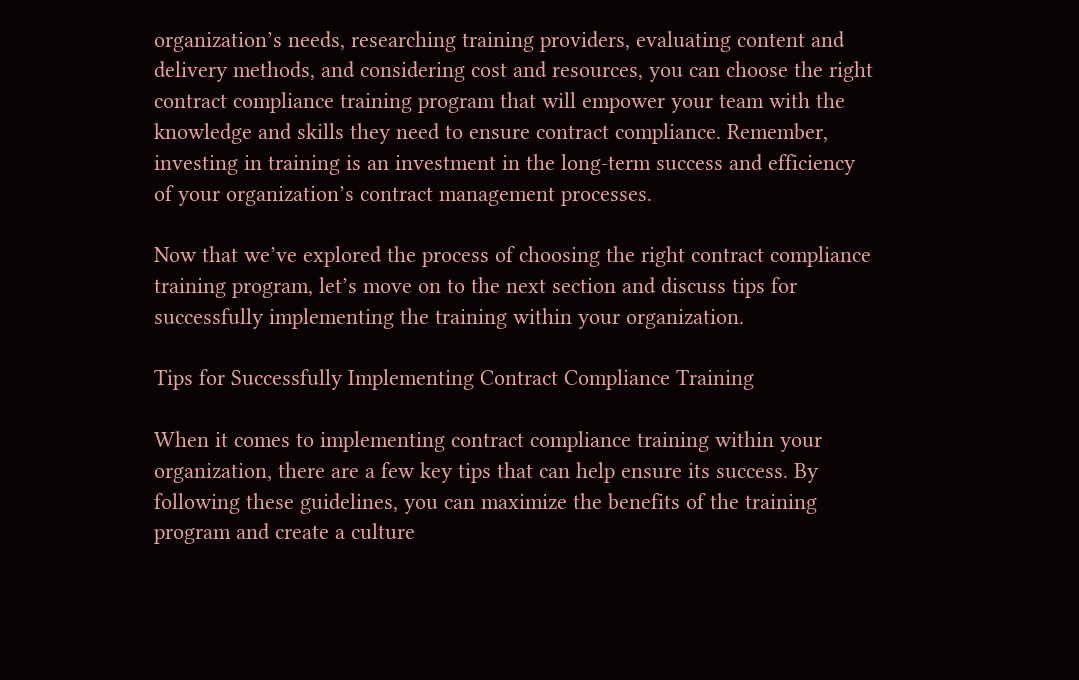organization’s needs, researching training providers, evaluating content and delivery methods, and considering cost and resources, you can choose the right contract compliance training program that will empower your team with the knowledge and skills they need to ensure contract compliance. Remember, investing in training is an investment in the long-term success and efficiency of your organization’s contract management processes.

Now that we’ve explored the process of choosing the right contract compliance training program, let’s move on to the next section and discuss tips for successfully implementing the training within your organization.

Tips for Successfully Implementing Contract Compliance Training

When it comes to implementing contract compliance training within your organization, there are a few key tips that can help ensure its success. By following these guidelines, you can maximize the benefits of the training program and create a culture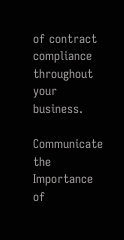of contract compliance throughout your business.

Communicate the Importance of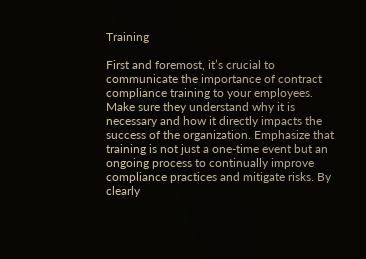Training

First and foremost, it’s crucial to communicate the importance of contract compliance training to your employees. Make sure they understand why it is necessary and how it directly impacts the success of the organization. Emphasize that training is not just a one-time event but an ongoing process to continually improve compliance practices and mitigate risks. By clearly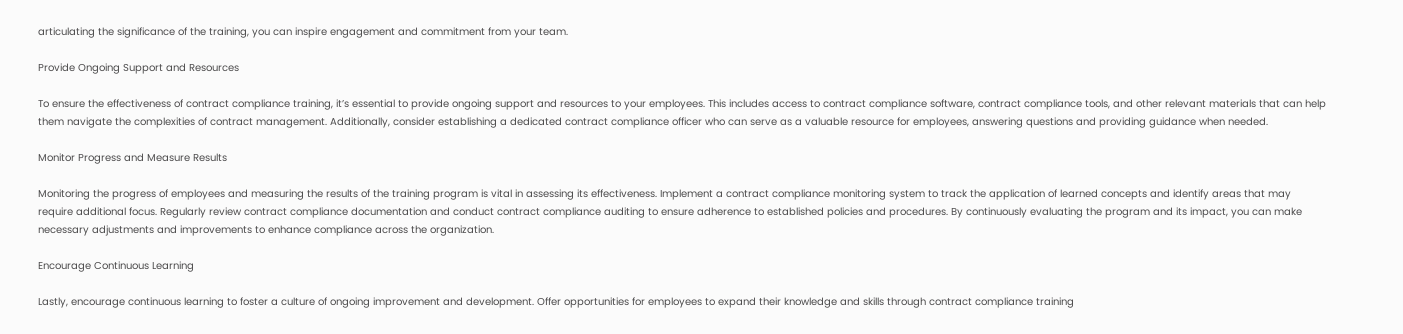articulating the significance of the training, you can inspire engagement and commitment from your team.

Provide Ongoing Support and Resources

To ensure the effectiveness of contract compliance training, it’s essential to provide ongoing support and resources to your employees. This includes access to contract compliance software, contract compliance tools, and other relevant materials that can help them navigate the complexities of contract management. Additionally, consider establishing a dedicated contract compliance officer who can serve as a valuable resource for employees, answering questions and providing guidance when needed.

Monitor Progress and Measure Results

Monitoring the progress of employees and measuring the results of the training program is vital in assessing its effectiveness. Implement a contract compliance monitoring system to track the application of learned concepts and identify areas that may require additional focus. Regularly review contract compliance documentation and conduct contract compliance auditing to ensure adherence to established policies and procedures. By continuously evaluating the program and its impact, you can make necessary adjustments and improvements to enhance compliance across the organization.

Encourage Continuous Learning

Lastly, encourage continuous learning to foster a culture of ongoing improvement and development. Offer opportunities for employees to expand their knowledge and skills through contract compliance training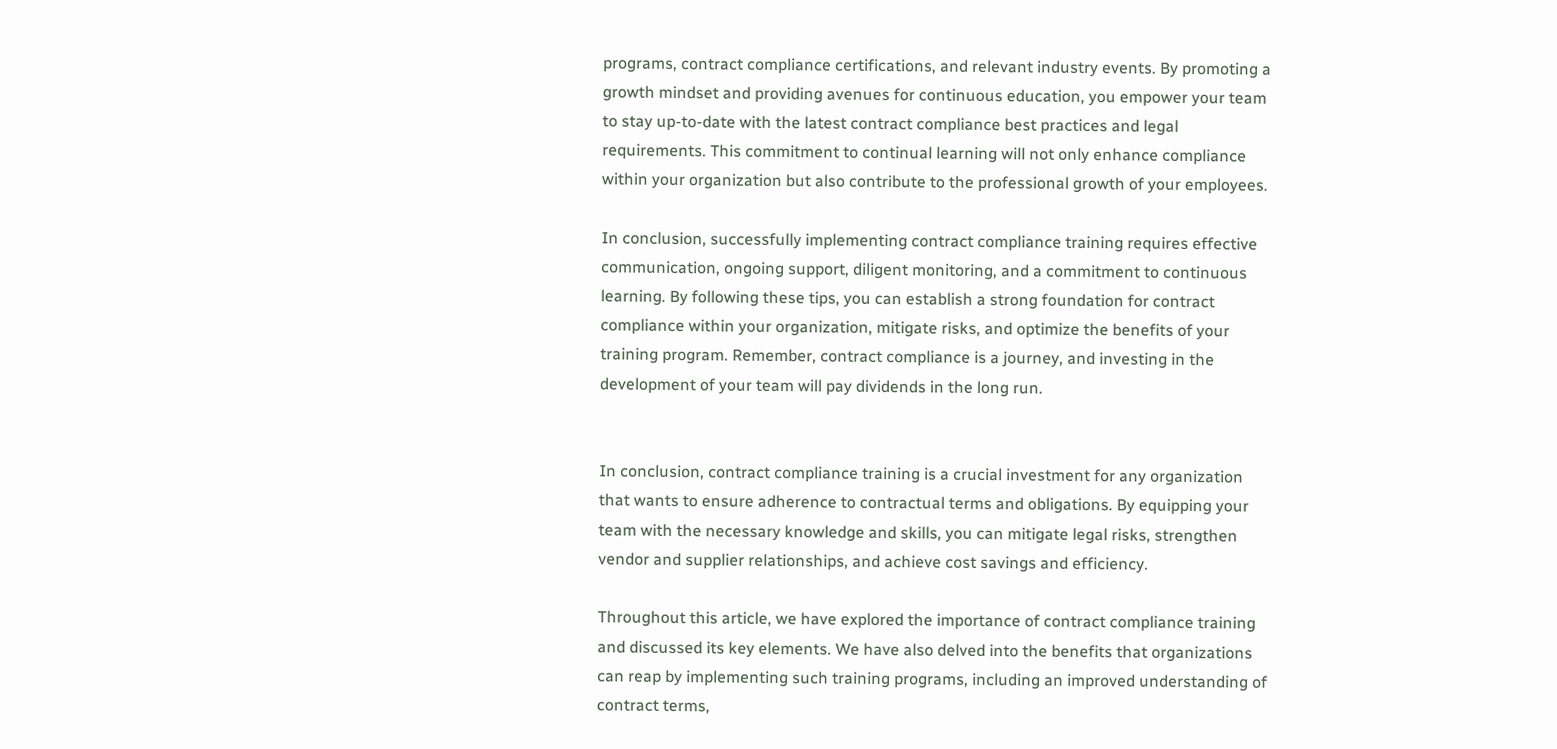programs, contract compliance certifications, and relevant industry events. By promoting a growth mindset and providing avenues for continuous education, you empower your team to stay up-to-date with the latest contract compliance best practices and legal requirements. This commitment to continual learning will not only enhance compliance within your organization but also contribute to the professional growth of your employees.

In conclusion, successfully implementing contract compliance training requires effective communication, ongoing support, diligent monitoring, and a commitment to continuous learning. By following these tips, you can establish a strong foundation for contract compliance within your organization, mitigate risks, and optimize the benefits of your training program. Remember, contract compliance is a journey, and investing in the development of your team will pay dividends in the long run.


In conclusion, contract compliance training is a crucial investment for any organization that wants to ensure adherence to contractual terms and obligations. By equipping your team with the necessary knowledge and skills, you can mitigate legal risks, strengthen vendor and supplier relationships, and achieve cost savings and efficiency.

Throughout this article, we have explored the importance of contract compliance training and discussed its key elements. We have also delved into the benefits that organizations can reap by implementing such training programs, including an improved understanding of contract terms,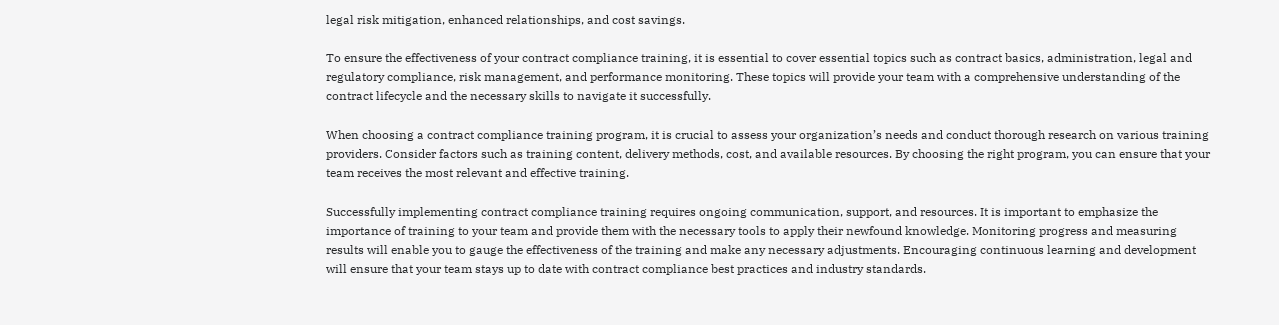legal risk mitigation, enhanced relationships, and cost savings.

To ensure the effectiveness of your contract compliance training, it is essential to cover essential topics such as contract basics, administration, legal and regulatory compliance, risk management, and performance monitoring. These topics will provide your team with a comprehensive understanding of the contract lifecycle and the necessary skills to navigate it successfully.

When choosing a contract compliance training program, it is crucial to assess your organization’s needs and conduct thorough research on various training providers. Consider factors such as training content, delivery methods, cost, and available resources. By choosing the right program, you can ensure that your team receives the most relevant and effective training.

Successfully implementing contract compliance training requires ongoing communication, support, and resources. It is important to emphasize the importance of training to your team and provide them with the necessary tools to apply their newfound knowledge. Monitoring progress and measuring results will enable you to gauge the effectiveness of the training and make any necessary adjustments. Encouraging continuous learning and development will ensure that your team stays up to date with contract compliance best practices and industry standards.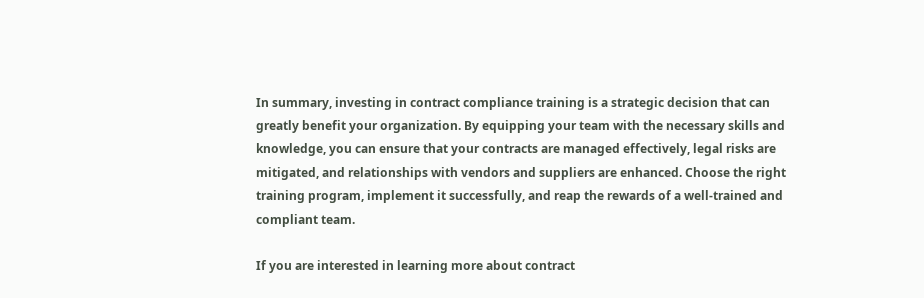In summary, investing in contract compliance training is a strategic decision that can greatly benefit your organization. By equipping your team with the necessary skills and knowledge, you can ensure that your contracts are managed effectively, legal risks are mitigated, and relationships with vendors and suppliers are enhanced. Choose the right training program, implement it successfully, and reap the rewards of a well-trained and compliant team.

If you are interested in learning more about contract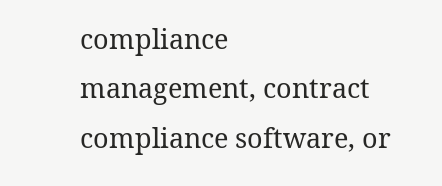compliance management, contract compliance software, or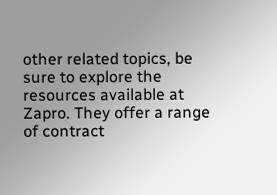other related topics, be sure to explore the resources available at Zapro. They offer a range of contract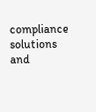compliance solutions and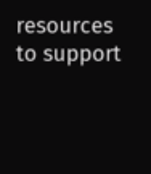resources to support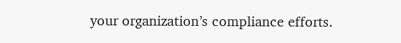your organization’s compliance efforts.